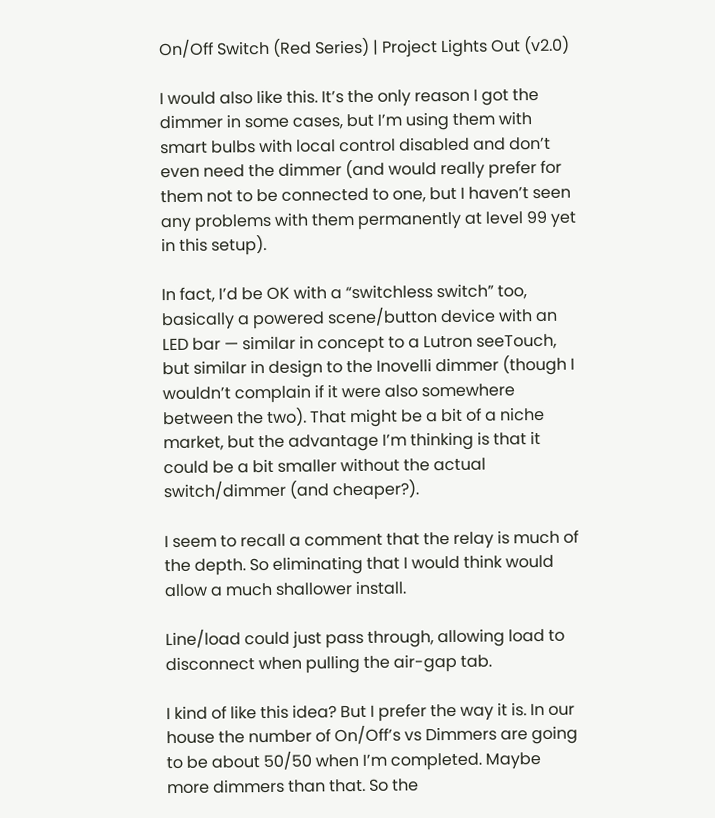On/Off Switch (Red Series) | Project Lights Out (v2.0)

I would also like this. It’s the only reason I got the dimmer in some cases, but I’m using them with smart bulbs with local control disabled and don’t even need the dimmer (and would really prefer for them not to be connected to one, but I haven’t seen any problems with them permanently at level 99 yet in this setup).

In fact, I’d be OK with a “switchless switch” too, basically a powered scene/button device with an LED bar — similar in concept to a Lutron seeTouch, but similar in design to the Inovelli dimmer (though I wouldn’t complain if it were also somewhere between the two). That might be a bit of a niche market, but the advantage I’m thinking is that it could be a bit smaller without the actual switch/dimmer (and cheaper?).

I seem to recall a comment that the relay is much of the depth. So eliminating that I would think would allow a much shallower install.

Line/load could just pass through, allowing load to disconnect when pulling the air-gap tab.

I kind of like this idea? But I prefer the way it is. In our house the number of On/Off’s vs Dimmers are going to be about 50/50 when I’m completed. Maybe more dimmers than that. So the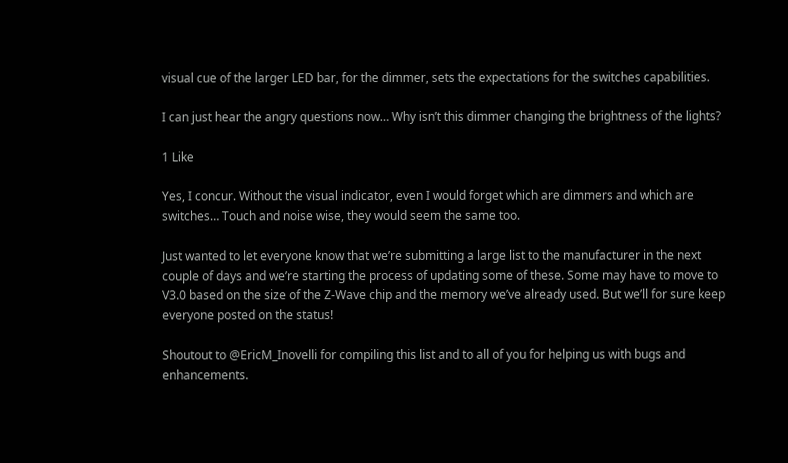visual cue of the larger LED bar, for the dimmer, sets the expectations for the switches capabilities.

I can just hear the angry questions now… Why isn’t this dimmer changing the brightness of the lights?

1 Like

Yes, I concur. Without the visual indicator, even I would forget which are dimmers and which are switches… Touch and noise wise, they would seem the same too.

Just wanted to let everyone know that we’re submitting a large list to the manufacturer in the next couple of days and we’re starting the process of updating some of these. Some may have to move to V3.0 based on the size of the Z-Wave chip and the memory we’ve already used. But we’ll for sure keep everyone posted on the status!

Shoutout to @EricM_Inovelli for compiling this list and to all of you for helping us with bugs and enhancements.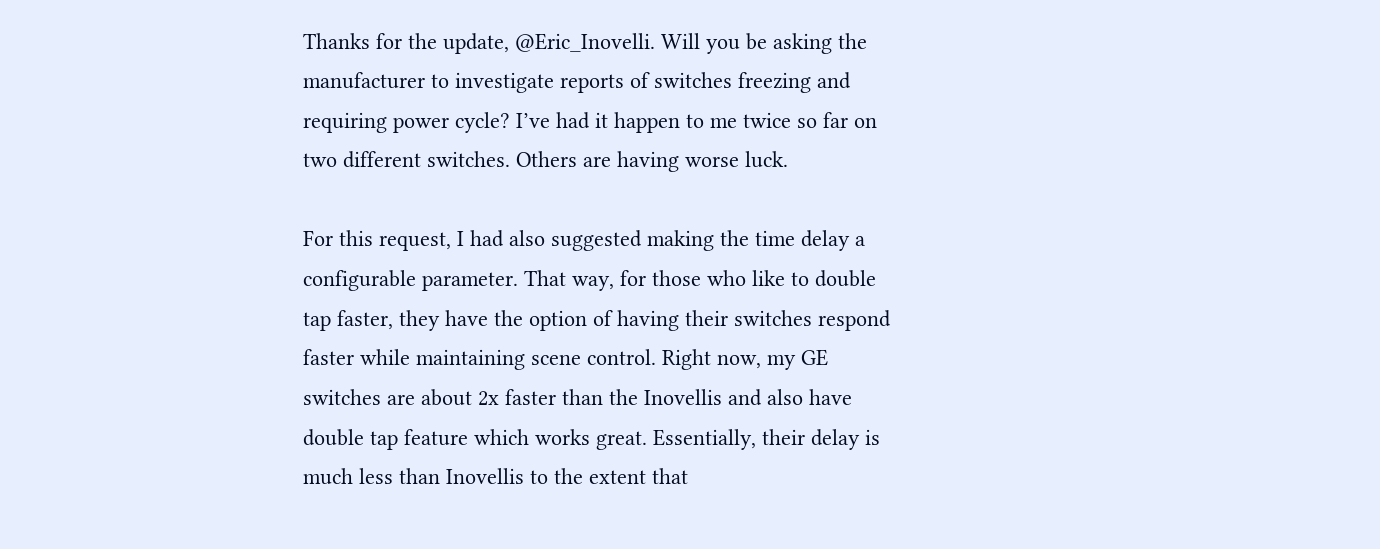Thanks for the update, @Eric_Inovelli. Will you be asking the manufacturer to investigate reports of switches freezing and requiring power cycle? I’ve had it happen to me twice so far on two different switches. Others are having worse luck.

For this request, I had also suggested making the time delay a configurable parameter. That way, for those who like to double tap faster, they have the option of having their switches respond faster while maintaining scene control. Right now, my GE switches are about 2x faster than the Inovellis and also have double tap feature which works great. Essentially, their delay is much less than Inovellis to the extent that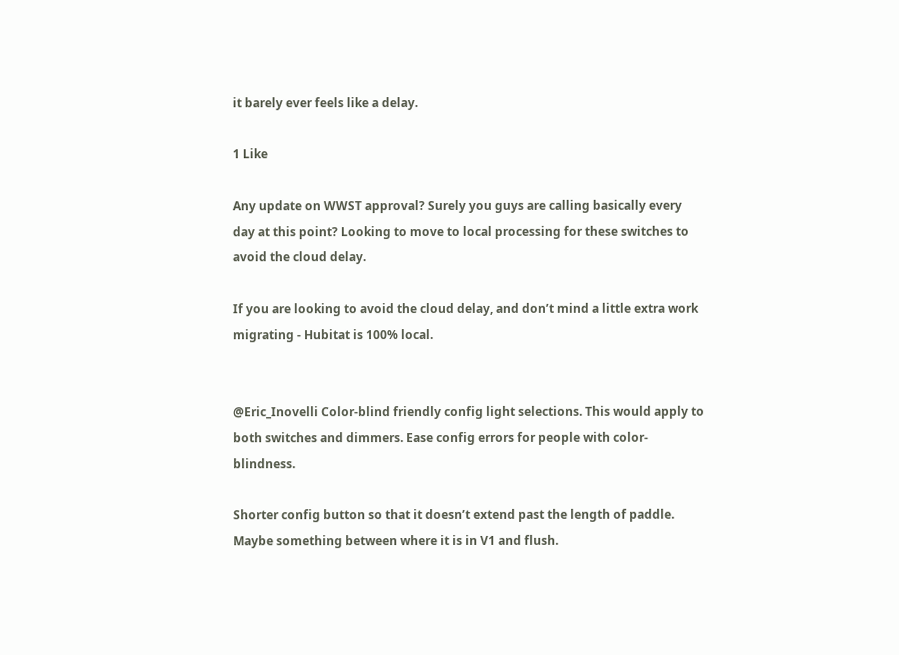it barely ever feels like a delay.

1 Like

Any update on WWST approval? Surely you guys are calling basically every day at this point? Looking to move to local processing for these switches to avoid the cloud delay.

If you are looking to avoid the cloud delay, and don’t mind a little extra work migrating - Hubitat is 100% local.


@Eric_Inovelli Color-blind friendly config light selections. This would apply to both switches and dimmers. Ease config errors for people with color-blindness.

Shorter config button so that it doesn’t extend past the length of paddle. Maybe something between where it is in V1 and flush.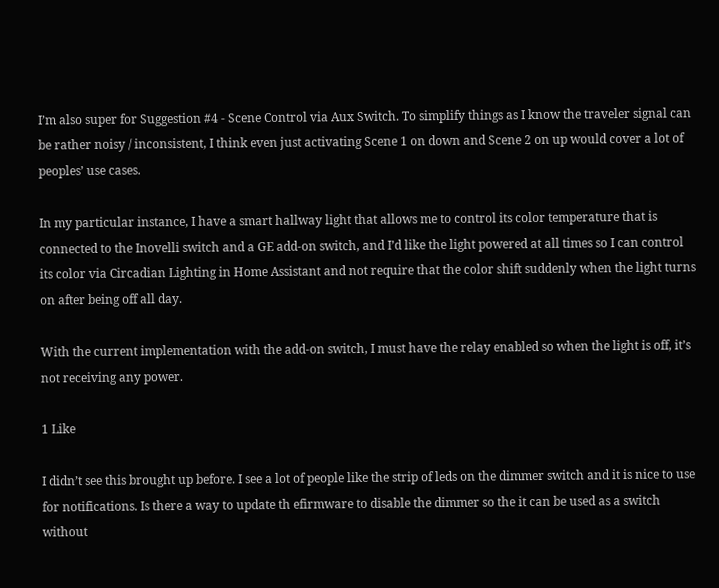I’m also super for Suggestion #4 - Scene Control via Aux Switch. To simplify things as I know the traveler signal can be rather noisy / inconsistent, I think even just activating Scene 1 on down and Scene 2 on up would cover a lot of peoples’ use cases.

In my particular instance, I have a smart hallway light that allows me to control its color temperature that is connected to the Inovelli switch and a GE add-on switch, and I’d like the light powered at all times so I can control its color via Circadian Lighting in Home Assistant and not require that the color shift suddenly when the light turns on after being off all day.

With the current implementation with the add-on switch, I must have the relay enabled so when the light is off, it’s not receiving any power.

1 Like

I didn’t see this brought up before. I see a lot of people like the strip of leds on the dimmer switch and it is nice to use for notifications. Is there a way to update th efirmware to disable the dimmer so the it can be used as a switch without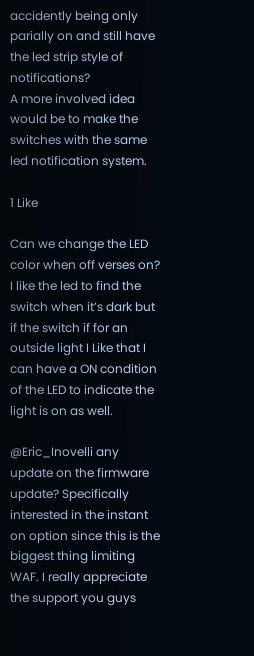accidently being only parially on and still have the led strip style of notifications?
A more involved idea would be to make the switches with the same led notification system.

1 Like

Can we change the LED color when off verses on? I like the led to find the switch when it’s dark but if the switch if for an outside light I Like that I can have a ON condition of the LED to indicate the light is on as well.

@Eric_Inovelli any update on the firmware update? Specifically interested in the instant on option since this is the biggest thing limiting WAF. I really appreciate the support you guys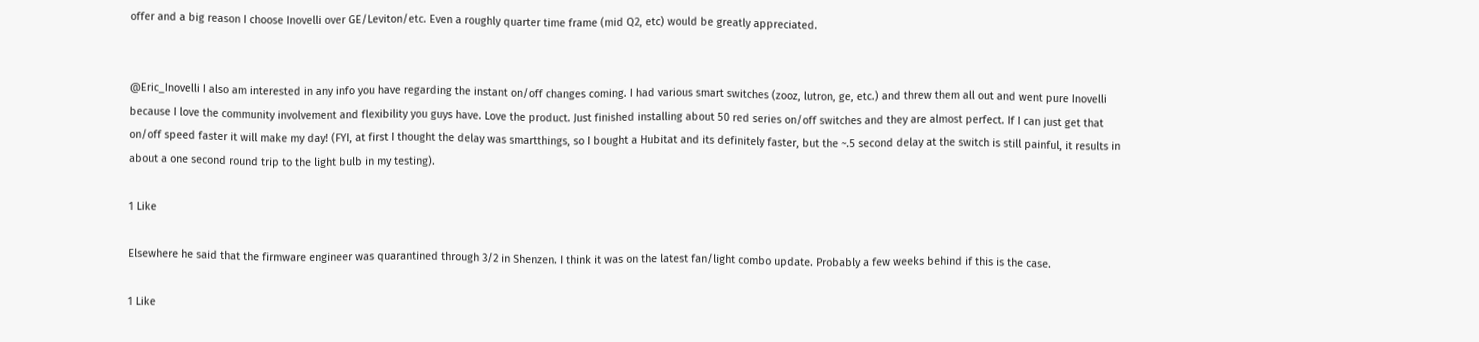offer and a big reason I choose Inovelli over GE/Leviton/etc. Even a roughly quarter time frame (mid Q2, etc) would be greatly appreciated.


@Eric_Inovelli I also am interested in any info you have regarding the instant on/off changes coming. I had various smart switches (zooz, lutron, ge, etc.) and threw them all out and went pure Inovelli because I love the community involvement and flexibility you guys have. Love the product. Just finished installing about 50 red series on/off switches and they are almost perfect. If I can just get that on/off speed faster it will make my day! (FYI, at first I thought the delay was smartthings, so I bought a Hubitat and its definitely faster, but the ~.5 second delay at the switch is still painful, it results in about a one second round trip to the light bulb in my testing).

1 Like

Elsewhere he said that the firmware engineer was quarantined through 3/2 in Shenzen. I think it was on the latest fan/light combo update. Probably a few weeks behind if this is the case.

1 Like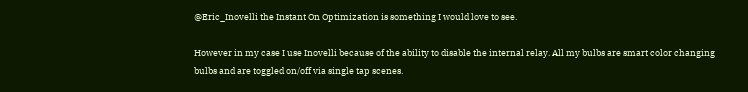@Eric_Inovelli the Instant On Optimization is something I would love to see.

However in my case I use Inovelli because of the ability to disable the internal relay. All my bulbs are smart color changing bulbs and are toggled on/off via single tap scenes.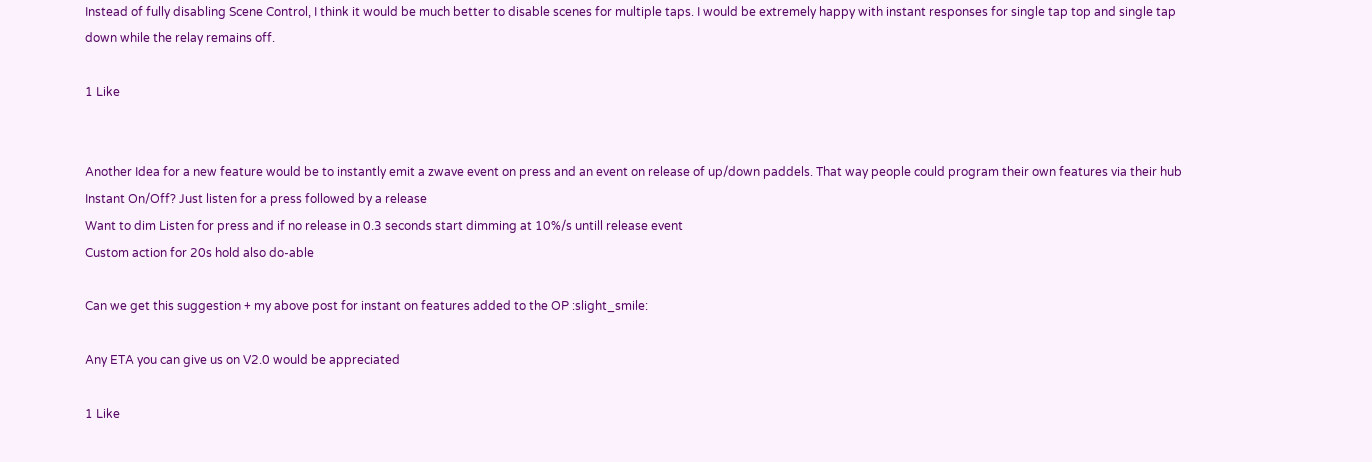Instead of fully disabling Scene Control, I think it would be much better to disable scenes for multiple taps. I would be extremely happy with instant responses for single tap top and single tap down while the relay remains off.

1 Like


Another Idea for a new feature would be to instantly emit a zwave event on press and an event on release of up/down paddels. That way people could program their own features via their hub
Instant On/Off? Just listen for a press followed by a release
Want to dim Listen for press and if no release in 0.3 seconds start dimming at 10%/s untill release event
Custom action for 20s hold also do-able

Can we get this suggestion + my above post for instant on features added to the OP :slight_smile:

Any ETA you can give us on V2.0 would be appreciated

1 Like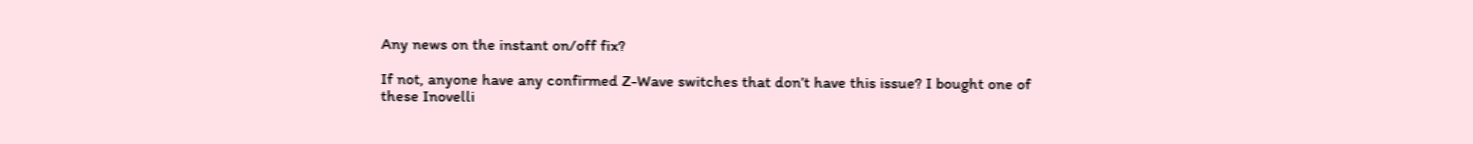Any news on the instant on/off fix?

If not, anyone have any confirmed Z-Wave switches that don’t have this issue? I bought one of these Inovelli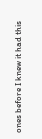ones before I knew it had this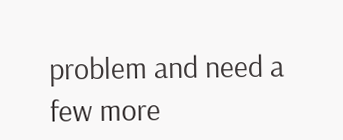problem and need a few more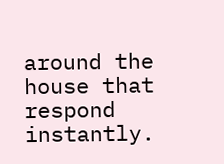around the house that respond instantly.